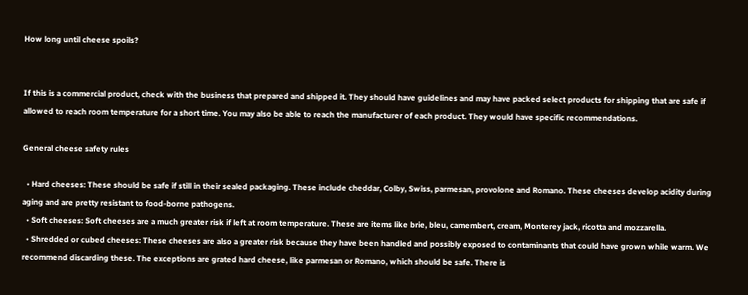How long until cheese spoils?


If this is a commercial product, check with the business that prepared and shipped it. They should have guidelines and may have packed select products for shipping that are safe if allowed to reach room temperature for a short time. You may also be able to reach the manufacturer of each product. They would have specific recommendations.

General cheese safety rules

  • Hard cheeses: These should be safe if still in their sealed packaging. These include cheddar, Colby, Swiss, parmesan, provolone and Romano. These cheeses develop acidity during aging and are pretty resistant to food-borne pathogens.
  • Soft cheeses: Soft cheeses are a much greater risk if left at room temperature. These are items like brie, bleu, camembert, cream, Monterey jack, ricotta and mozzarella.
  • Shredded or cubed cheeses: These cheeses are also a greater risk because they have been handled and possibly exposed to contaminants that could have grown while warm. We recommend discarding these. The exceptions are grated hard cheese, like parmesan or Romano, which should be safe. There is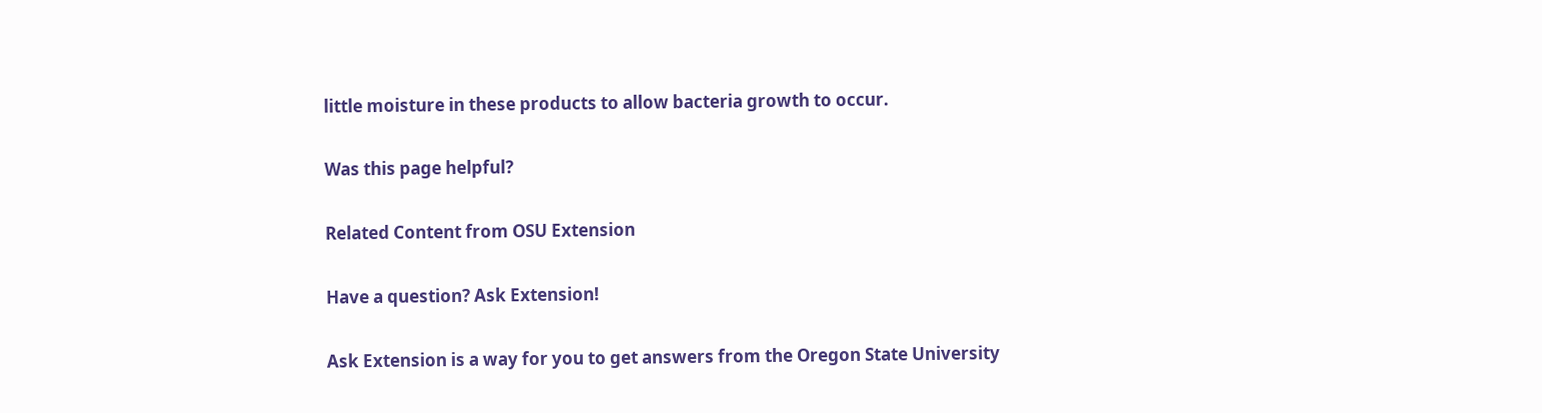little moisture in these products to allow bacteria growth to occur.

Was this page helpful?

Related Content from OSU Extension

Have a question? Ask Extension!

Ask Extension is a way for you to get answers from the Oregon State University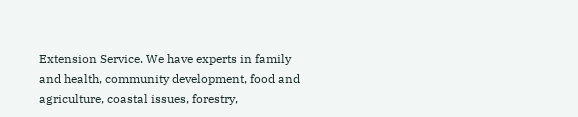Extension Service. We have experts in family and health, community development, food and agriculture, coastal issues, forestry,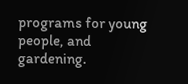programs for young people, and gardening.